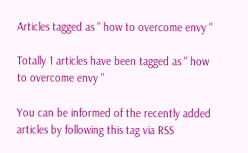Articles tagged as " how to overcome envy "

Totally 1 articles have been tagged as " how to overcome envy "

You can be informed of the recently added articles by following this tag via RSS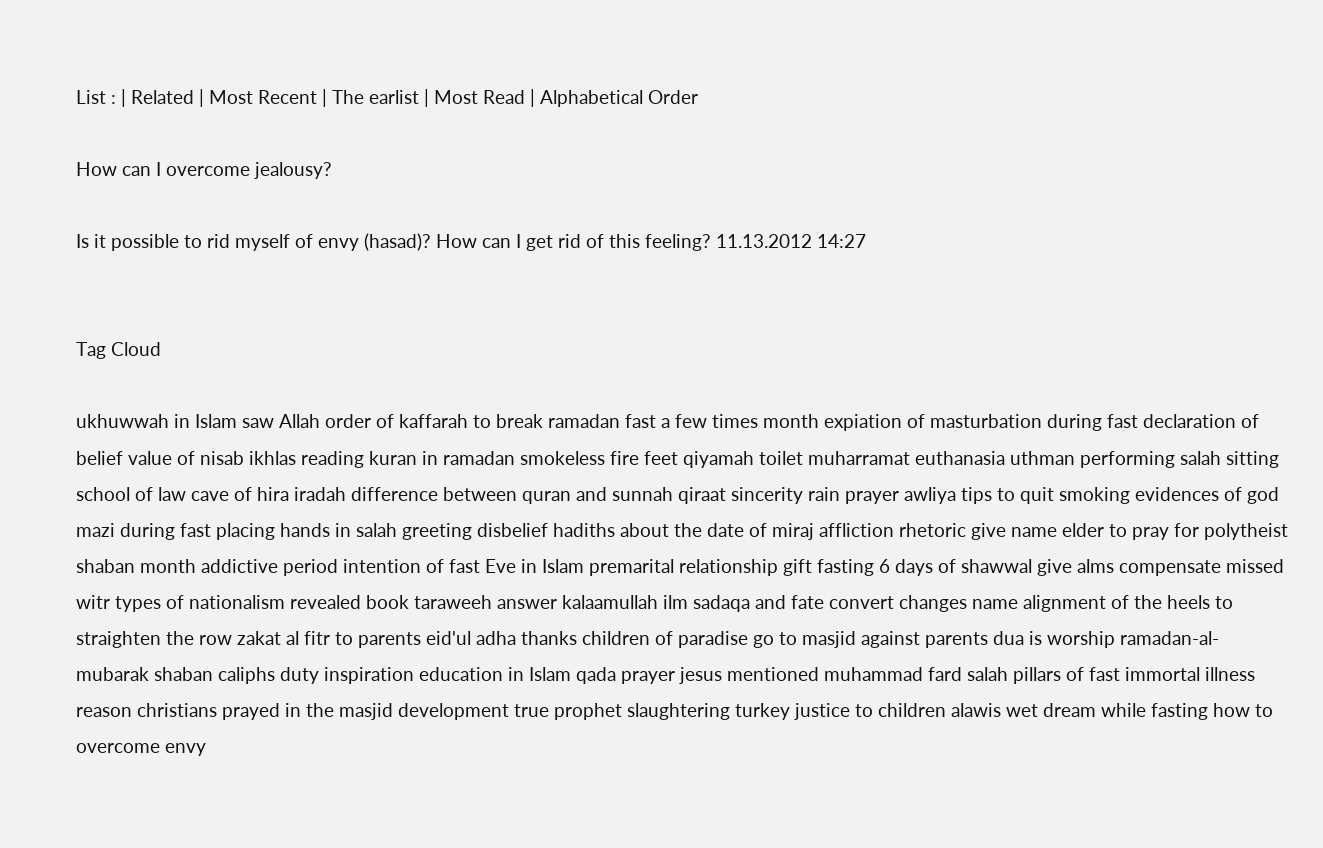List : | Related | Most Recent | The earlist | Most Read | Alphabetical Order

How can I overcome jealousy?

Is it possible to rid myself of envy (hasad)? How can I get rid of this feeling? 11.13.2012 14:27


Tag Cloud

ukhuwwah in Islam saw Allah order of kaffarah to break ramadan fast a few times month expiation of masturbation during fast declaration of belief value of nisab ikhlas reading kuran in ramadan smokeless fire feet qiyamah toilet muharramat euthanasia uthman performing salah sitting school of law cave of hira iradah difference between quran and sunnah qiraat sincerity rain prayer awliya tips to quit smoking evidences of god mazi during fast placing hands in salah greeting disbelief hadiths about the date of miraj affliction rhetoric give name elder to pray for polytheist shaban month addictive period intention of fast Eve in Islam premarital relationship gift fasting 6 days of shawwal give alms compensate missed witr types of nationalism revealed book taraweeh answer kalaamullah ilm sadaqa and fate convert changes name alignment of the heels to straighten the row zakat al fitr to parents eid'ul adha thanks children of paradise go to masjid against parents dua is worship ramadan-al-mubarak shaban caliphs duty inspiration education in Islam qada prayer jesus mentioned muhammad fard salah pillars of fast immortal illness reason christians prayed in the masjid development true prophet slaughtering turkey justice to children alawis wet dream while fasting how to overcome envy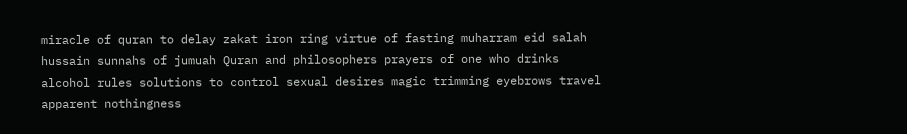miracle of quran to delay zakat iron ring virtue of fasting muharram eid salah hussain sunnahs of jumuah Quran and philosophers prayers of one who drinks alcohol rules solutions to control sexual desires magic trimming eyebrows travel apparent nothingness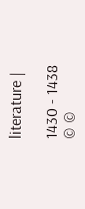literature |

1430 - 1438 © ©